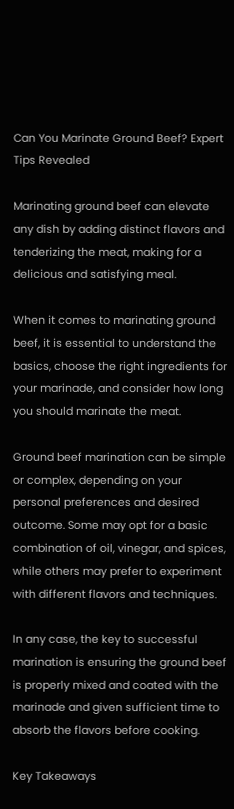Can You Marinate Ground Beef? Expert Tips Revealed

Marinating ground beef can elevate any dish by adding distinct flavors and tenderizing the meat, making for a delicious and satisfying meal.

When it comes to marinating ground beef, it is essential to understand the basics, choose the right ingredients for your marinade, and consider how long you should marinate the meat.

Ground beef marination can be simple or complex, depending on your personal preferences and desired outcome. Some may opt for a basic combination of oil, vinegar, and spices, while others may prefer to experiment with different flavors and techniques.

In any case, the key to successful marination is ensuring the ground beef is properly mixed and coated with the marinade and given sufficient time to absorb the flavors before cooking.

Key Takeaways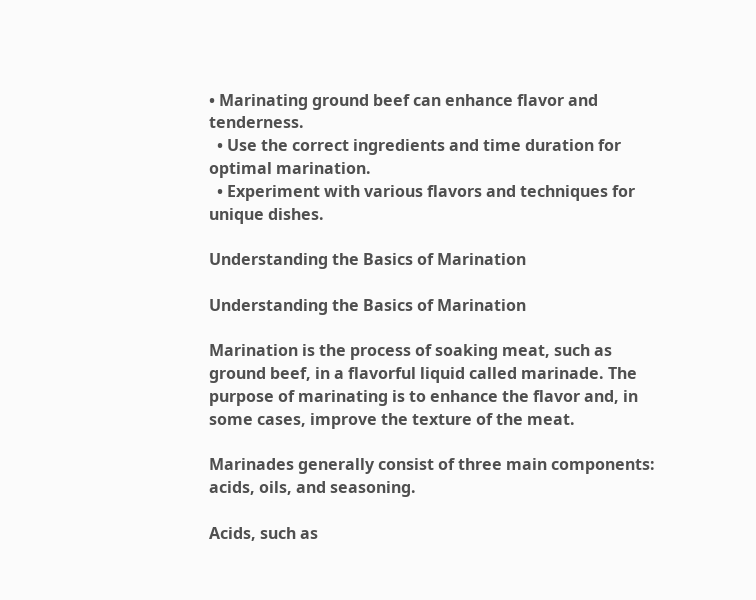• Marinating ground beef can enhance flavor and tenderness.
  • Use the correct ingredients and time duration for optimal marination.
  • Experiment with various flavors and techniques for unique dishes.

Understanding the Basics of Marination

Understanding the Basics of Marination

Marination is the process of soaking meat, such as ground beef, in a flavorful liquid called marinade. The purpose of marinating is to enhance the flavor and, in some cases, improve the texture of the meat.

Marinades generally consist of three main components: acids, oils, and seasoning.

Acids, such as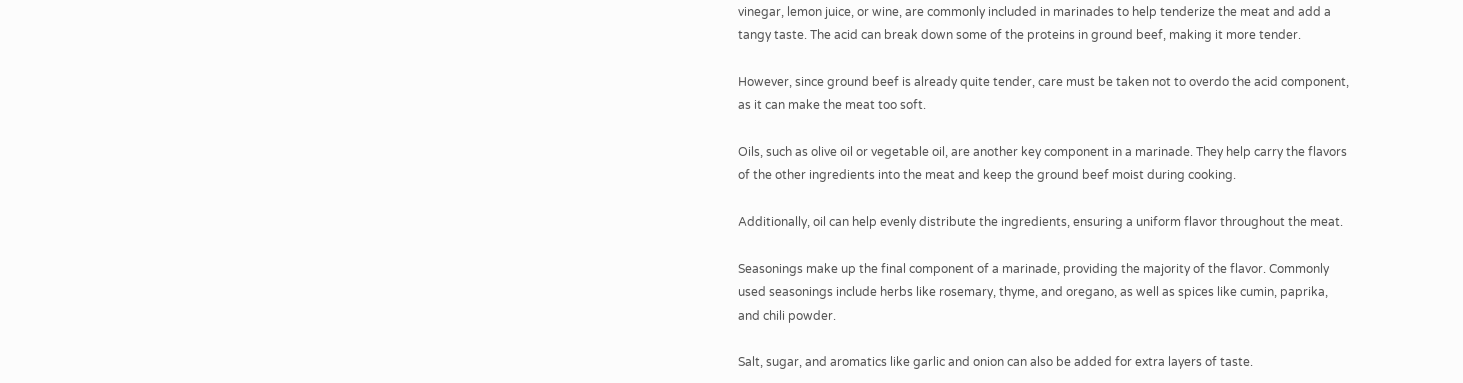vinegar, lemon juice, or wine, are commonly included in marinades to help tenderize the meat and add a tangy taste. The acid can break down some of the proteins in ground beef, making it more tender.

However, since ground beef is already quite tender, care must be taken not to overdo the acid component, as it can make the meat too soft.

Oils, such as olive oil or vegetable oil, are another key component in a marinade. They help carry the flavors of the other ingredients into the meat and keep the ground beef moist during cooking.

Additionally, oil can help evenly distribute the ingredients, ensuring a uniform flavor throughout the meat.

Seasonings make up the final component of a marinade, providing the majority of the flavor. Commonly used seasonings include herbs like rosemary, thyme, and oregano, as well as spices like cumin, paprika, and chili powder.

Salt, sugar, and aromatics like garlic and onion can also be added for extra layers of taste.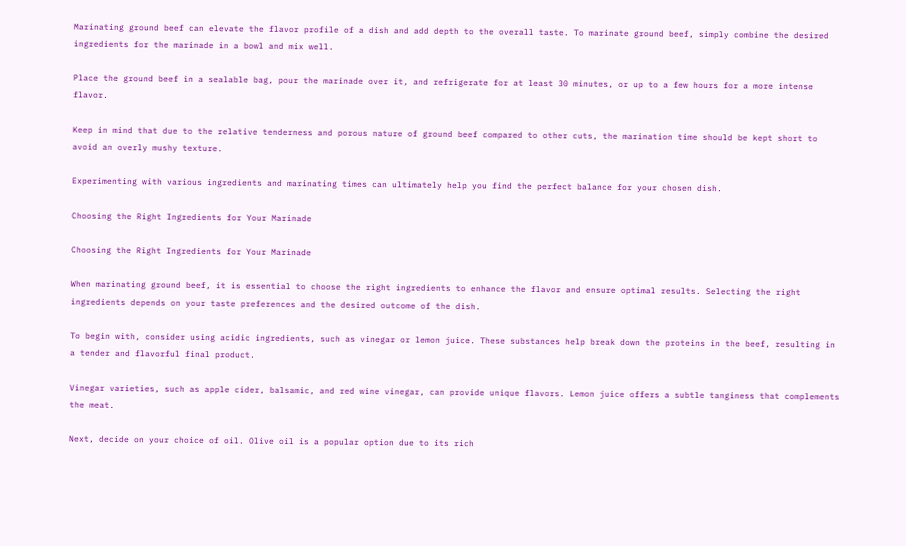Marinating ground beef can elevate the flavor profile of a dish and add depth to the overall taste. To marinate ground beef, simply combine the desired ingredients for the marinade in a bowl and mix well.

Place the ground beef in a sealable bag, pour the marinade over it, and refrigerate for at least 30 minutes, or up to a few hours for a more intense flavor.

Keep in mind that due to the relative tenderness and porous nature of ground beef compared to other cuts, the marination time should be kept short to avoid an overly mushy texture.

Experimenting with various ingredients and marinating times can ultimately help you find the perfect balance for your chosen dish.

Choosing the Right Ingredients for Your Marinade

Choosing the Right Ingredients for Your Marinade

When marinating ground beef, it is essential to choose the right ingredients to enhance the flavor and ensure optimal results. Selecting the right ingredients depends on your taste preferences and the desired outcome of the dish.

To begin with, consider using acidic ingredients, such as vinegar or lemon juice. These substances help break down the proteins in the beef, resulting in a tender and flavorful final product.

Vinegar varieties, such as apple cider, balsamic, and red wine vinegar, can provide unique flavors. Lemon juice offers a subtle tanginess that complements the meat.

Next, decide on your choice of oil. Olive oil is a popular option due to its rich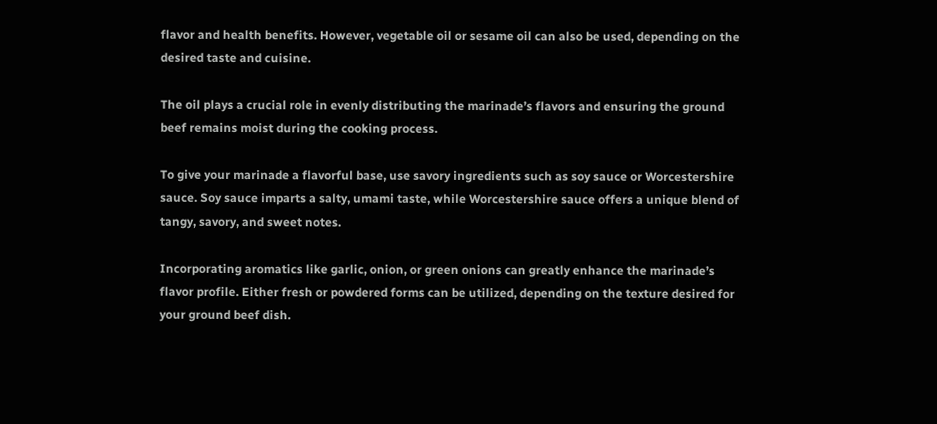flavor and health benefits. However, vegetable oil or sesame oil can also be used, depending on the desired taste and cuisine.

The oil plays a crucial role in evenly distributing the marinade’s flavors and ensuring the ground beef remains moist during the cooking process.

To give your marinade a flavorful base, use savory ingredients such as soy sauce or Worcestershire sauce. Soy sauce imparts a salty, umami taste, while Worcestershire sauce offers a unique blend of tangy, savory, and sweet notes.

Incorporating aromatics like garlic, onion, or green onions can greatly enhance the marinade’s flavor profile. Either fresh or powdered forms can be utilized, depending on the texture desired for your ground beef dish.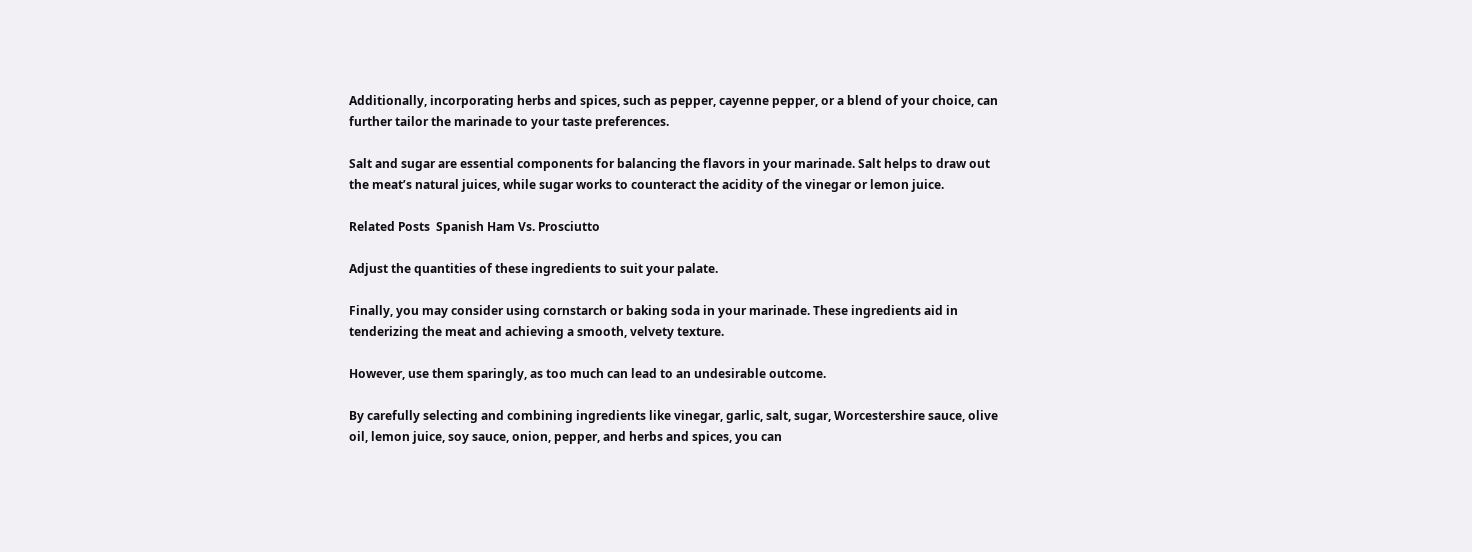Additionally, incorporating herbs and spices, such as pepper, cayenne pepper, or a blend of your choice, can further tailor the marinade to your taste preferences.

Salt and sugar are essential components for balancing the flavors in your marinade. Salt helps to draw out the meat’s natural juices, while sugar works to counteract the acidity of the vinegar or lemon juice.

Related Posts  Spanish Ham Vs. Prosciutto

Adjust the quantities of these ingredients to suit your palate.

Finally, you may consider using cornstarch or baking soda in your marinade. These ingredients aid in tenderizing the meat and achieving a smooth, velvety texture.

However, use them sparingly, as too much can lead to an undesirable outcome.

By carefully selecting and combining ingredients like vinegar, garlic, salt, sugar, Worcestershire sauce, olive oil, lemon juice, soy sauce, onion, pepper, and herbs and spices, you can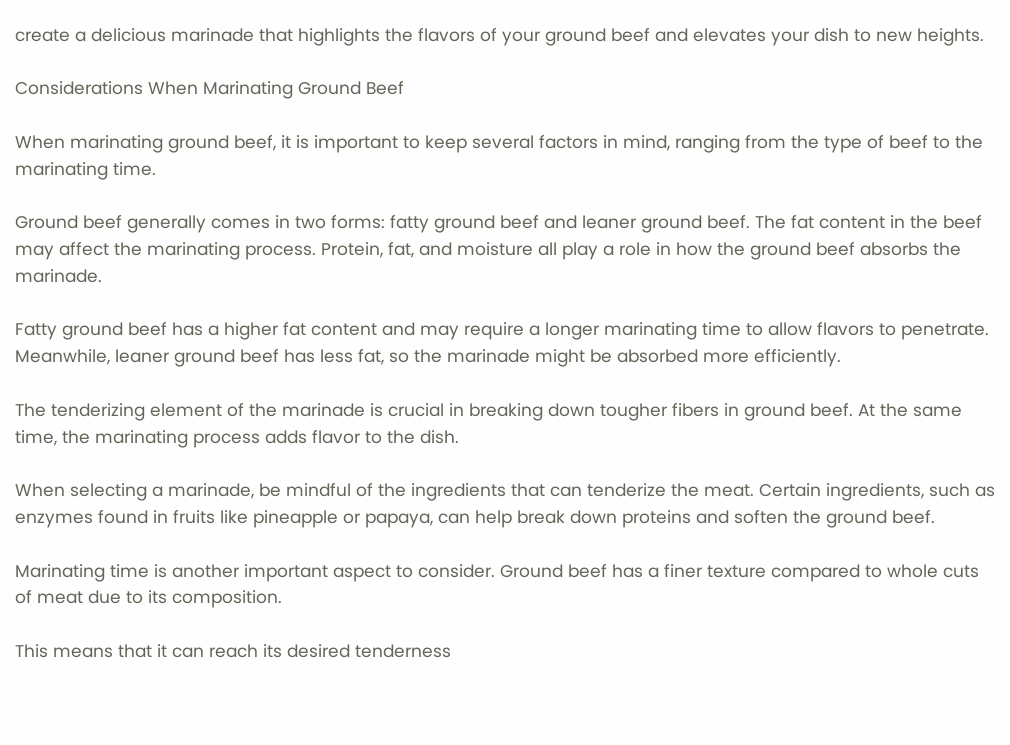create a delicious marinade that highlights the flavors of your ground beef and elevates your dish to new heights.

Considerations When Marinating Ground Beef

When marinating ground beef, it is important to keep several factors in mind, ranging from the type of beef to the marinating time.

Ground beef generally comes in two forms: fatty ground beef and leaner ground beef. The fat content in the beef may affect the marinating process. Protein, fat, and moisture all play a role in how the ground beef absorbs the marinade.

Fatty ground beef has a higher fat content and may require a longer marinating time to allow flavors to penetrate. Meanwhile, leaner ground beef has less fat, so the marinade might be absorbed more efficiently.

The tenderizing element of the marinade is crucial in breaking down tougher fibers in ground beef. At the same time, the marinating process adds flavor to the dish.

When selecting a marinade, be mindful of the ingredients that can tenderize the meat. Certain ingredients, such as enzymes found in fruits like pineapple or papaya, can help break down proteins and soften the ground beef.

Marinating time is another important aspect to consider. Ground beef has a finer texture compared to whole cuts of meat due to its composition.

This means that it can reach its desired tenderness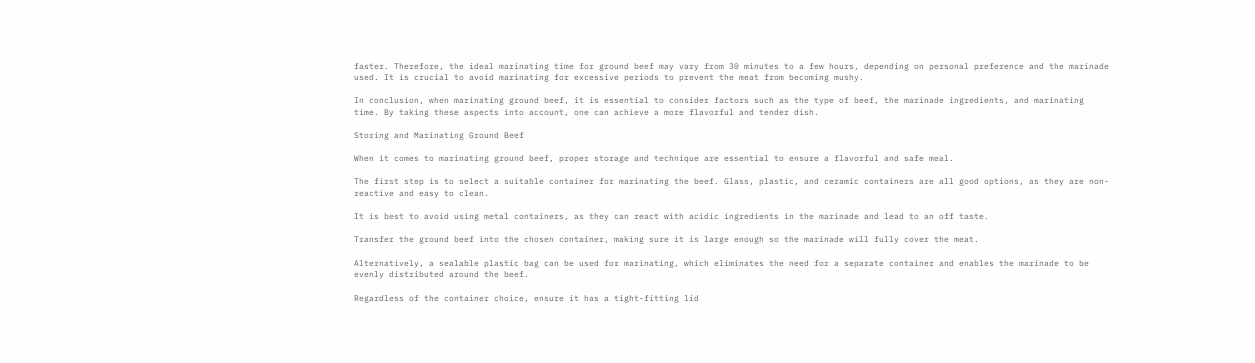faster. Therefore, the ideal marinating time for ground beef may vary from 30 minutes to a few hours, depending on personal preference and the marinade used. It is crucial to avoid marinating for excessive periods to prevent the meat from becoming mushy.

In conclusion, when marinating ground beef, it is essential to consider factors such as the type of beef, the marinade ingredients, and marinating time. By taking these aspects into account, one can achieve a more flavorful and tender dish.

Storing and Marinating Ground Beef

When it comes to marinating ground beef, proper storage and technique are essential to ensure a flavorful and safe meal.

The first step is to select a suitable container for marinating the beef. Glass, plastic, and ceramic containers are all good options, as they are non-reactive and easy to clean.

It is best to avoid using metal containers, as they can react with acidic ingredients in the marinade and lead to an off taste.

Transfer the ground beef into the chosen container, making sure it is large enough so the marinade will fully cover the meat.

Alternatively, a sealable plastic bag can be used for marinating, which eliminates the need for a separate container and enables the marinade to be evenly distributed around the beef.

Regardless of the container choice, ensure it has a tight-fitting lid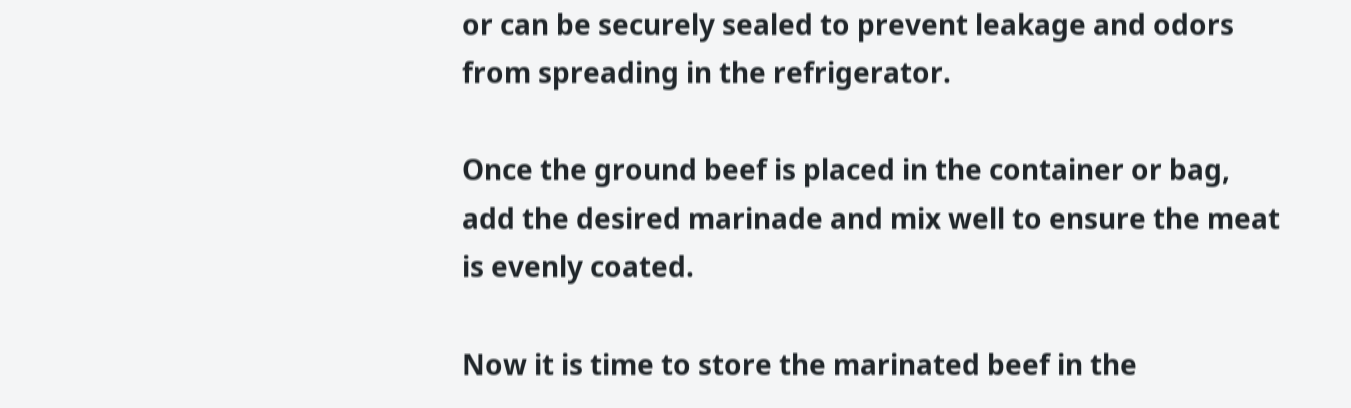or can be securely sealed to prevent leakage and odors from spreading in the refrigerator.

Once the ground beef is placed in the container or bag, add the desired marinade and mix well to ensure the meat is evenly coated.

Now it is time to store the marinated beef in the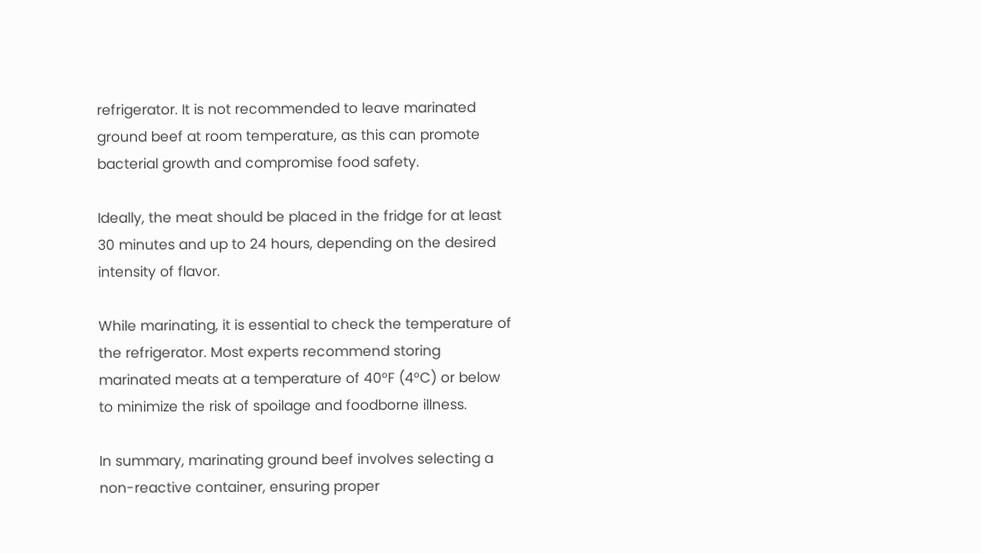refrigerator. It is not recommended to leave marinated ground beef at room temperature, as this can promote bacterial growth and compromise food safety.

Ideally, the meat should be placed in the fridge for at least 30 minutes and up to 24 hours, depending on the desired intensity of flavor.

While marinating, it is essential to check the temperature of the refrigerator. Most experts recommend storing marinated meats at a temperature of 40°F (4°C) or below to minimize the risk of spoilage and foodborne illness.

In summary, marinating ground beef involves selecting a non-reactive container, ensuring proper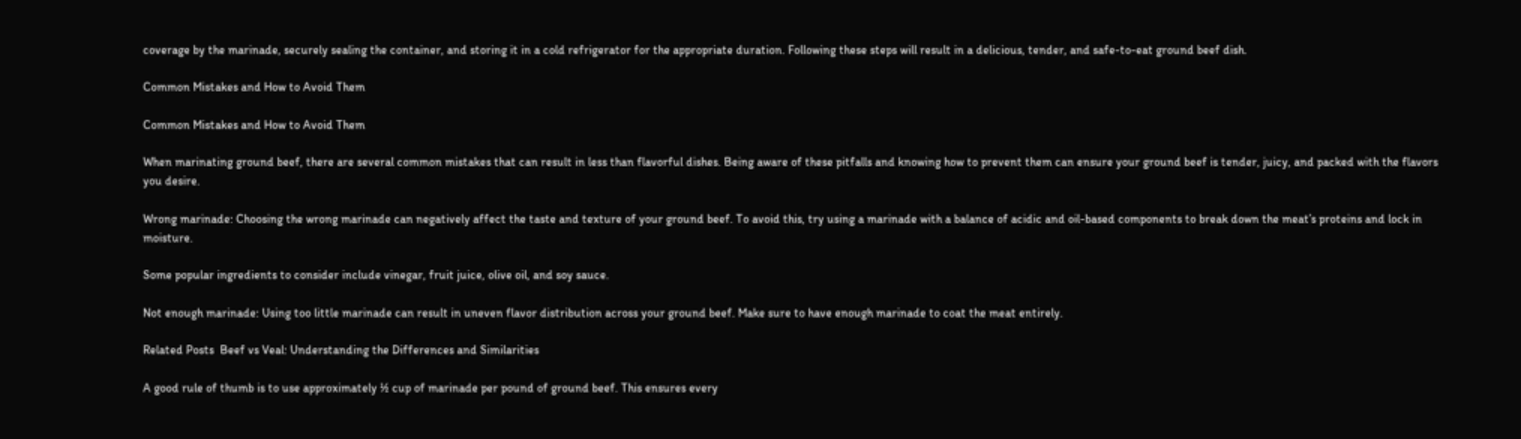coverage by the marinade, securely sealing the container, and storing it in a cold refrigerator for the appropriate duration. Following these steps will result in a delicious, tender, and safe-to-eat ground beef dish.

Common Mistakes and How to Avoid Them

Common Mistakes and How to Avoid Them

When marinating ground beef, there are several common mistakes that can result in less than flavorful dishes. Being aware of these pitfalls and knowing how to prevent them can ensure your ground beef is tender, juicy, and packed with the flavors you desire.

Wrong marinade: Choosing the wrong marinade can negatively affect the taste and texture of your ground beef. To avoid this, try using a marinade with a balance of acidic and oil-based components to break down the meat’s proteins and lock in moisture.

Some popular ingredients to consider include vinegar, fruit juice, olive oil, and soy sauce.

Not enough marinade: Using too little marinade can result in uneven flavor distribution across your ground beef. Make sure to have enough marinade to coat the meat entirely.

Related Posts  Beef vs Veal: Understanding the Differences and Similarities

A good rule of thumb is to use approximately ½ cup of marinade per pound of ground beef. This ensures every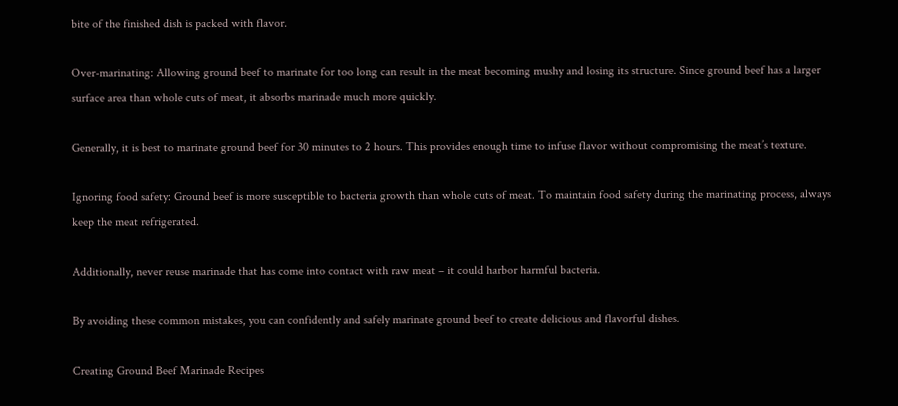bite of the finished dish is packed with flavor.

Over-marinating: Allowing ground beef to marinate for too long can result in the meat becoming mushy and losing its structure. Since ground beef has a larger surface area than whole cuts of meat, it absorbs marinade much more quickly.

Generally, it is best to marinate ground beef for 30 minutes to 2 hours. This provides enough time to infuse flavor without compromising the meat’s texture.

Ignoring food safety: Ground beef is more susceptible to bacteria growth than whole cuts of meat. To maintain food safety during the marinating process, always keep the meat refrigerated.

Additionally, never reuse marinade that has come into contact with raw meat – it could harbor harmful bacteria.

By avoiding these common mistakes, you can confidently and safely marinate ground beef to create delicious and flavorful dishes.

Creating Ground Beef Marinade Recipes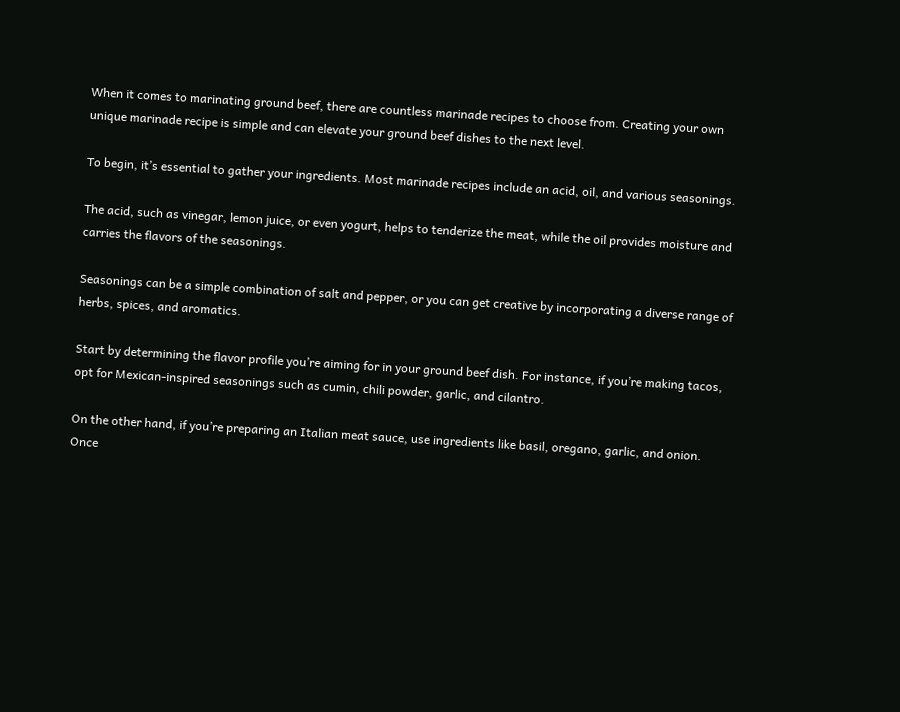When it comes to marinating ground beef, there are countless marinade recipes to choose from. Creating your own unique marinade recipe is simple and can elevate your ground beef dishes to the next level.

To begin, it’s essential to gather your ingredients. Most marinade recipes include an acid, oil, and various seasonings.

The acid, such as vinegar, lemon juice, or even yogurt, helps to tenderize the meat, while the oil provides moisture and carries the flavors of the seasonings.

Seasonings can be a simple combination of salt and pepper, or you can get creative by incorporating a diverse range of herbs, spices, and aromatics.

Start by determining the flavor profile you’re aiming for in your ground beef dish. For instance, if you’re making tacos, opt for Mexican-inspired seasonings such as cumin, chili powder, garlic, and cilantro.

On the other hand, if you’re preparing an Italian meat sauce, use ingredients like basil, oregano, garlic, and onion. Once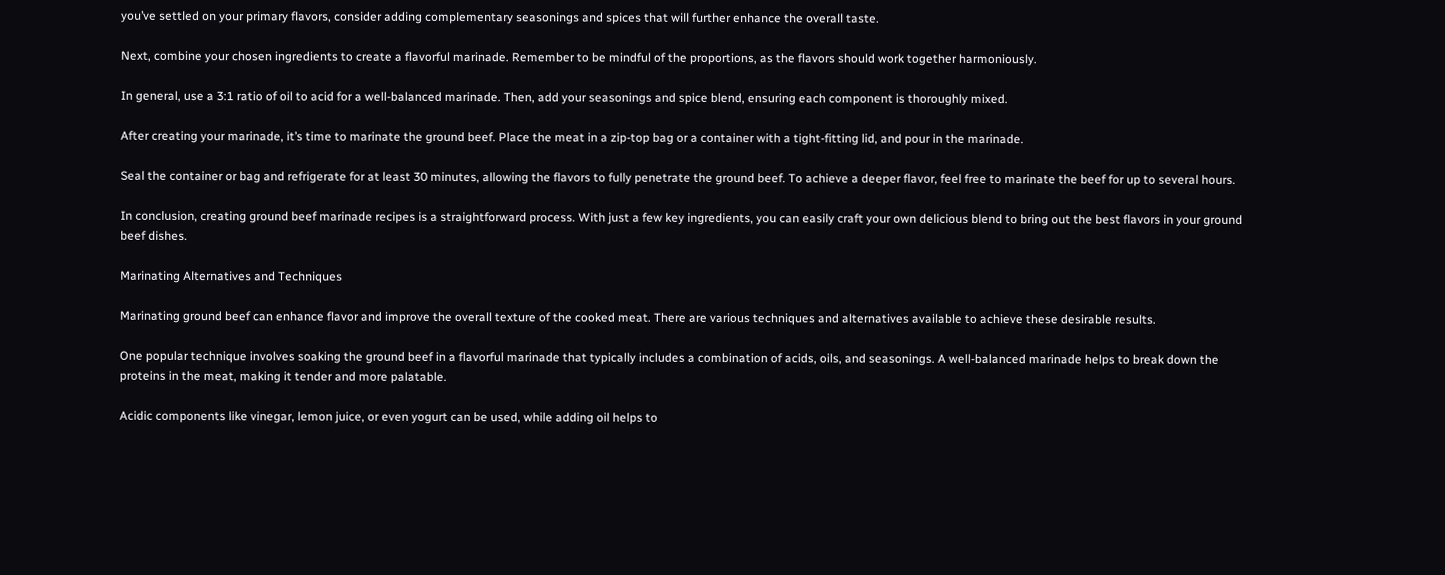you’ve settled on your primary flavors, consider adding complementary seasonings and spices that will further enhance the overall taste.

Next, combine your chosen ingredients to create a flavorful marinade. Remember to be mindful of the proportions, as the flavors should work together harmoniously.

In general, use a 3:1 ratio of oil to acid for a well-balanced marinade. Then, add your seasonings and spice blend, ensuring each component is thoroughly mixed.

After creating your marinade, it’s time to marinate the ground beef. Place the meat in a zip-top bag or a container with a tight-fitting lid, and pour in the marinade.

Seal the container or bag and refrigerate for at least 30 minutes, allowing the flavors to fully penetrate the ground beef. To achieve a deeper flavor, feel free to marinate the beef for up to several hours.

In conclusion, creating ground beef marinade recipes is a straightforward process. With just a few key ingredients, you can easily craft your own delicious blend to bring out the best flavors in your ground beef dishes.

Marinating Alternatives and Techniques

Marinating ground beef can enhance flavor and improve the overall texture of the cooked meat. There are various techniques and alternatives available to achieve these desirable results.

One popular technique involves soaking the ground beef in a flavorful marinade that typically includes a combination of acids, oils, and seasonings. A well-balanced marinade helps to break down the proteins in the meat, making it tender and more palatable.

Acidic components like vinegar, lemon juice, or even yogurt can be used, while adding oil helps to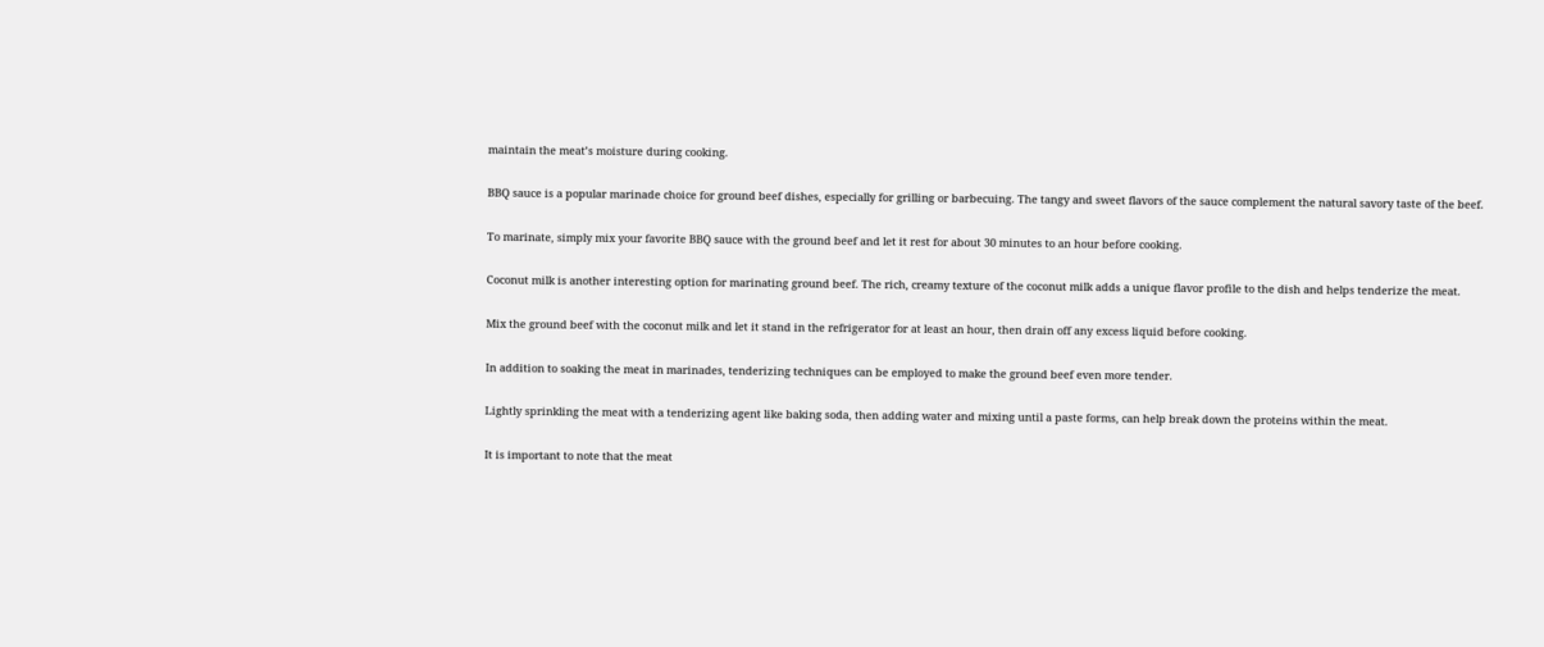maintain the meat’s moisture during cooking.

BBQ sauce is a popular marinade choice for ground beef dishes, especially for grilling or barbecuing. The tangy and sweet flavors of the sauce complement the natural savory taste of the beef.

To marinate, simply mix your favorite BBQ sauce with the ground beef and let it rest for about 30 minutes to an hour before cooking.

Coconut milk is another interesting option for marinating ground beef. The rich, creamy texture of the coconut milk adds a unique flavor profile to the dish and helps tenderize the meat.

Mix the ground beef with the coconut milk and let it stand in the refrigerator for at least an hour, then drain off any excess liquid before cooking.

In addition to soaking the meat in marinades, tenderizing techniques can be employed to make the ground beef even more tender.

Lightly sprinkling the meat with a tenderizing agent like baking soda, then adding water and mixing until a paste forms, can help break down the proteins within the meat.

It is important to note that the meat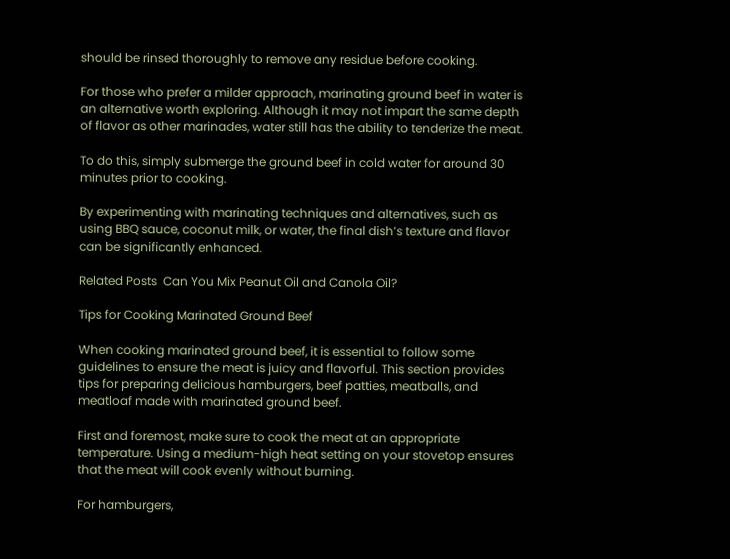should be rinsed thoroughly to remove any residue before cooking.

For those who prefer a milder approach, marinating ground beef in water is an alternative worth exploring. Although it may not impart the same depth of flavor as other marinades, water still has the ability to tenderize the meat.

To do this, simply submerge the ground beef in cold water for around 30 minutes prior to cooking.

By experimenting with marinating techniques and alternatives, such as using BBQ sauce, coconut milk, or water, the final dish’s texture and flavor can be significantly enhanced.

Related Posts  Can You Mix Peanut Oil and Canola Oil?

Tips for Cooking Marinated Ground Beef

When cooking marinated ground beef, it is essential to follow some guidelines to ensure the meat is juicy and flavorful. This section provides tips for preparing delicious hamburgers, beef patties, meatballs, and meatloaf made with marinated ground beef.

First and foremost, make sure to cook the meat at an appropriate temperature. Using a medium-high heat setting on your stovetop ensures that the meat will cook evenly without burning.

For hamburgers,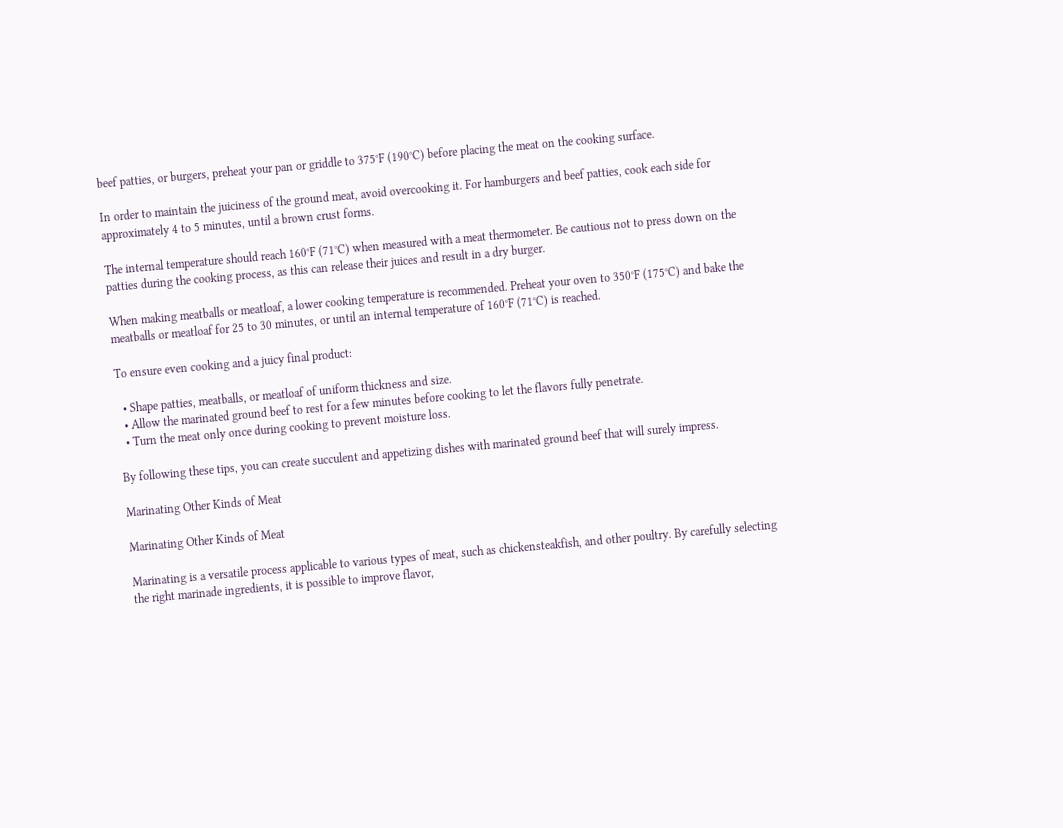beef patties, or burgers, preheat your pan or griddle to 375°F (190°C) before placing the meat on the cooking surface.

In order to maintain the juiciness of the ground meat, avoid overcooking it. For hamburgers and beef patties, cook each side for approximately 4 to 5 minutes, until a brown crust forms.

The internal temperature should reach 160°F (71°C) when measured with a meat thermometer. Be cautious not to press down on the patties during the cooking process, as this can release their juices and result in a dry burger.

When making meatballs or meatloaf, a lower cooking temperature is recommended. Preheat your oven to 350°F (175°C) and bake the meatballs or meatloaf for 25 to 30 minutes, or until an internal temperature of 160°F (71°C) is reached.

To ensure even cooking and a juicy final product:

  • Shape patties, meatballs, or meatloaf of uniform thickness and size.
  • Allow the marinated ground beef to rest for a few minutes before cooking to let the flavors fully penetrate.
  • Turn the meat only once during cooking to prevent moisture loss.

By following these tips, you can create succulent and appetizing dishes with marinated ground beef that will surely impress.

Marinating Other Kinds of Meat

Marinating Other Kinds of Meat

Marinating is a versatile process applicable to various types of meat, such as chickensteakfish, and other poultry. By carefully selecting the right marinade ingredients, it is possible to improve flavor,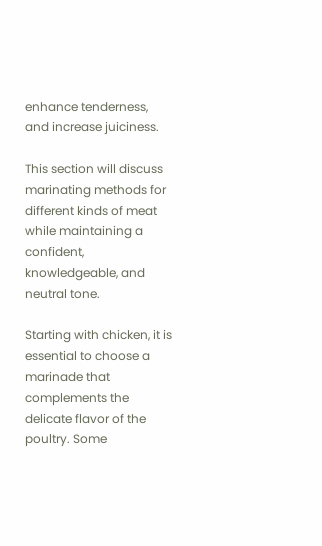enhance tenderness, and increase juiciness.

This section will discuss marinating methods for different kinds of meat while maintaining a confident, knowledgeable, and neutral tone.

Starting with chicken, it is essential to choose a marinade that complements the delicate flavor of the poultry. Some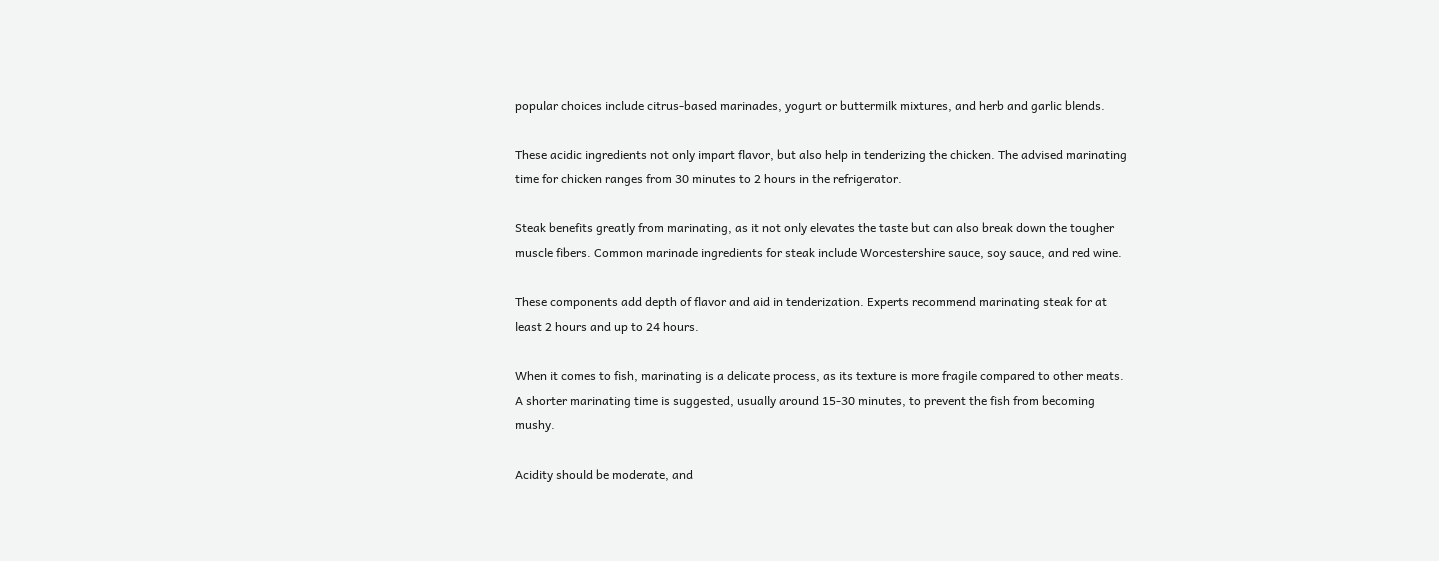popular choices include citrus-based marinades, yogurt or buttermilk mixtures, and herb and garlic blends.

These acidic ingredients not only impart flavor, but also help in tenderizing the chicken. The advised marinating time for chicken ranges from 30 minutes to 2 hours in the refrigerator.

Steak benefits greatly from marinating, as it not only elevates the taste but can also break down the tougher muscle fibers. Common marinade ingredients for steak include Worcestershire sauce, soy sauce, and red wine.

These components add depth of flavor and aid in tenderization. Experts recommend marinating steak for at least 2 hours and up to 24 hours.

When it comes to fish, marinating is a delicate process, as its texture is more fragile compared to other meats. A shorter marinating time is suggested, usually around 15-30 minutes, to prevent the fish from becoming mushy.

Acidity should be moderate, and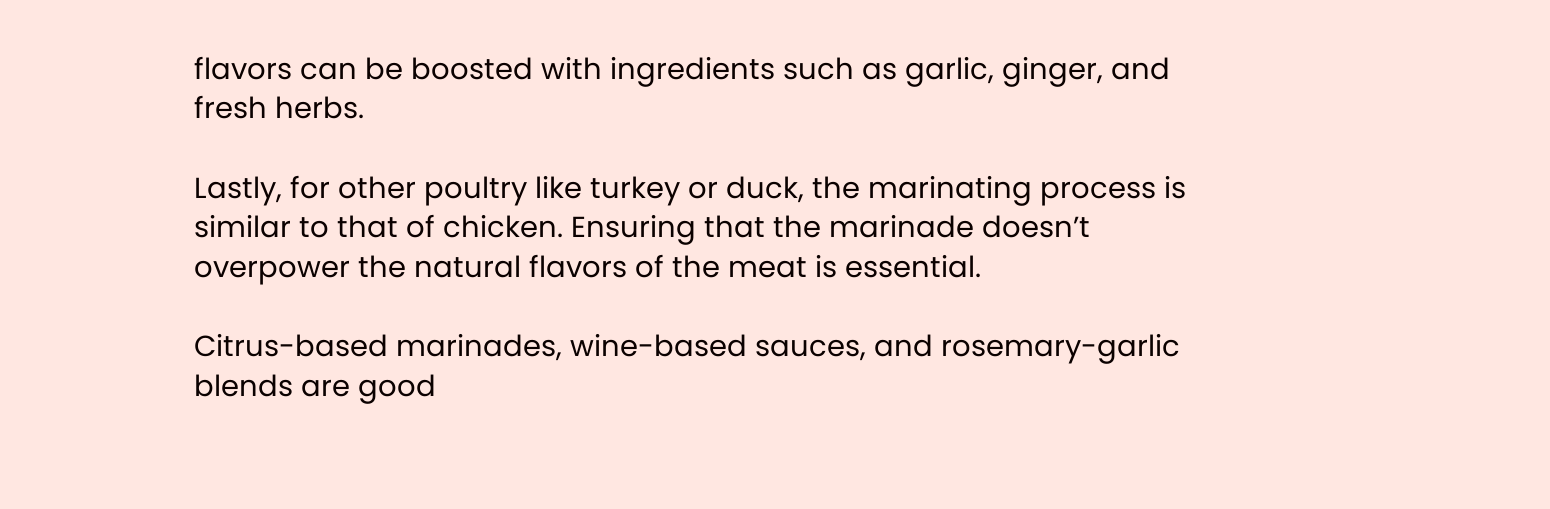flavors can be boosted with ingredients such as garlic, ginger, and fresh herbs.

Lastly, for other poultry like turkey or duck, the marinating process is similar to that of chicken. Ensuring that the marinade doesn’t overpower the natural flavors of the meat is essential.

Citrus-based marinades, wine-based sauces, and rosemary-garlic blends are good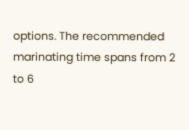options. The recommended marinating time spans from 2 to 6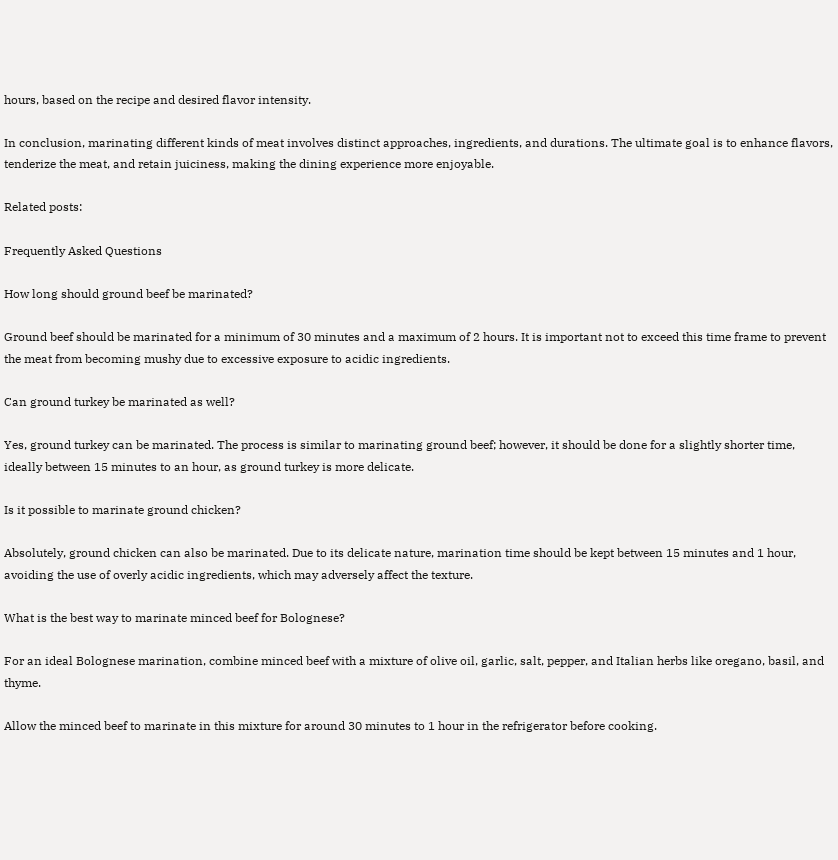hours, based on the recipe and desired flavor intensity.

In conclusion, marinating different kinds of meat involves distinct approaches, ingredients, and durations. The ultimate goal is to enhance flavors, tenderize the meat, and retain juiciness, making the dining experience more enjoyable.

Related posts:

Frequently Asked Questions

How long should ground beef be marinated?

Ground beef should be marinated for a minimum of 30 minutes and a maximum of 2 hours. It is important not to exceed this time frame to prevent the meat from becoming mushy due to excessive exposure to acidic ingredients.

Can ground turkey be marinated as well?

Yes, ground turkey can be marinated. The process is similar to marinating ground beef; however, it should be done for a slightly shorter time, ideally between 15 minutes to an hour, as ground turkey is more delicate.

Is it possible to marinate ground chicken?

Absolutely, ground chicken can also be marinated. Due to its delicate nature, marination time should be kept between 15 minutes and 1 hour, avoiding the use of overly acidic ingredients, which may adversely affect the texture.

What is the best way to marinate minced beef for Bolognese?

For an ideal Bolognese marination, combine minced beef with a mixture of olive oil, garlic, salt, pepper, and Italian herbs like oregano, basil, and thyme.

Allow the minced beef to marinate in this mixture for around 30 minutes to 1 hour in the refrigerator before cooking.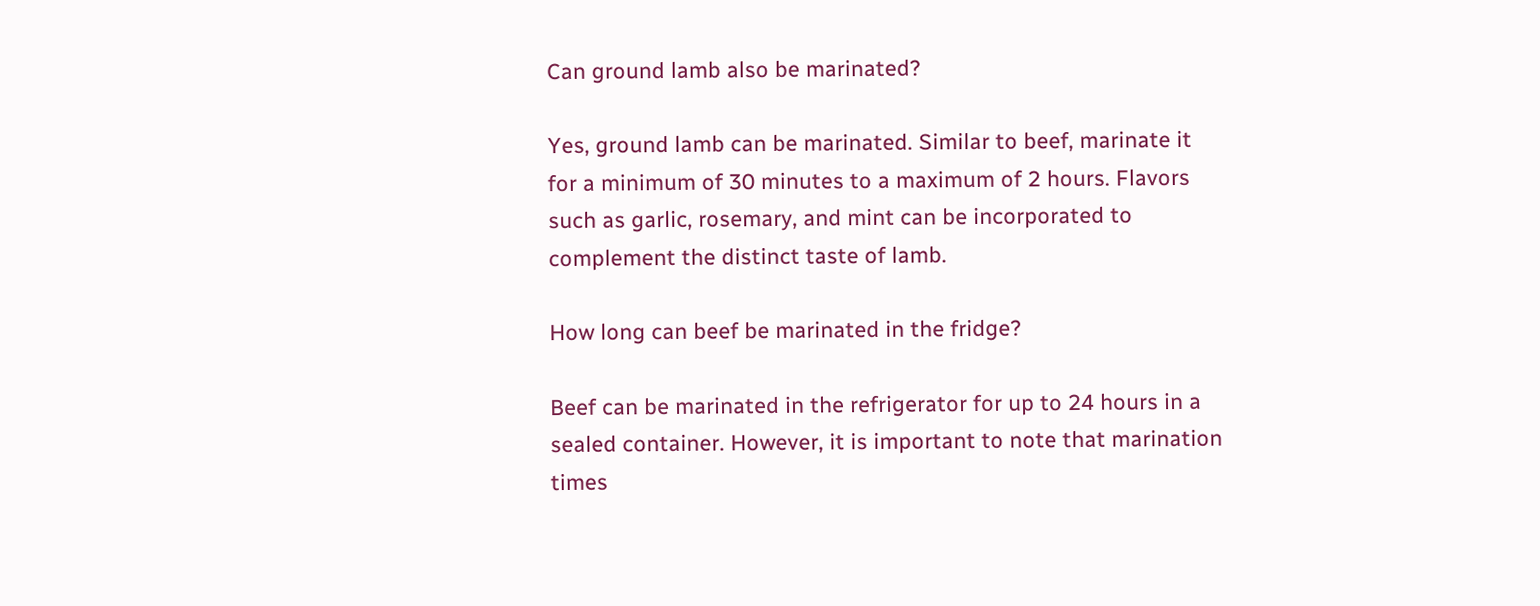Can ground lamb also be marinated?

Yes, ground lamb can be marinated. Similar to beef, marinate it for a minimum of 30 minutes to a maximum of 2 hours. Flavors such as garlic, rosemary, and mint can be incorporated to complement the distinct taste of lamb.

How long can beef be marinated in the fridge?

Beef can be marinated in the refrigerator for up to 24 hours in a sealed container. However, it is important to note that marination times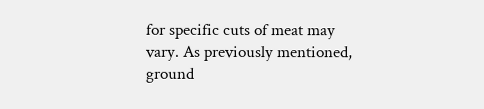for specific cuts of meat may vary. As previously mentioned, ground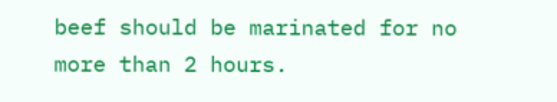beef should be marinated for no more than 2 hours.